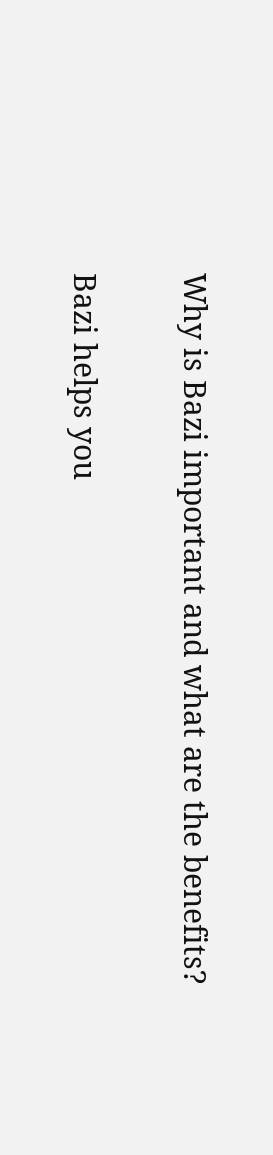Why is Bazi important and what are the benefits?

Bazi helps you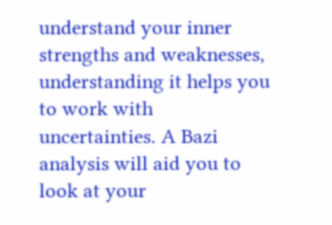understand your inner strengths and weaknesses, understanding it helps you to work with uncertainties. A Bazi analysis will aid you to look at your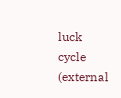luck cycle (external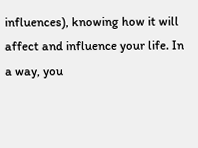influences), knowing how it will affect and influence your life. In a way, you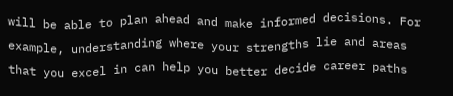will be able to plan ahead and make informed decisions. For example, understanding where your strengths lie and areas that you excel in can help you better decide career paths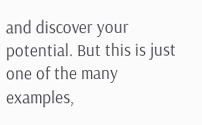and discover your potential. But this is just one of the many examples,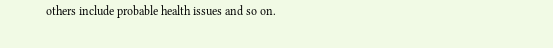others include probable health issues and so on.